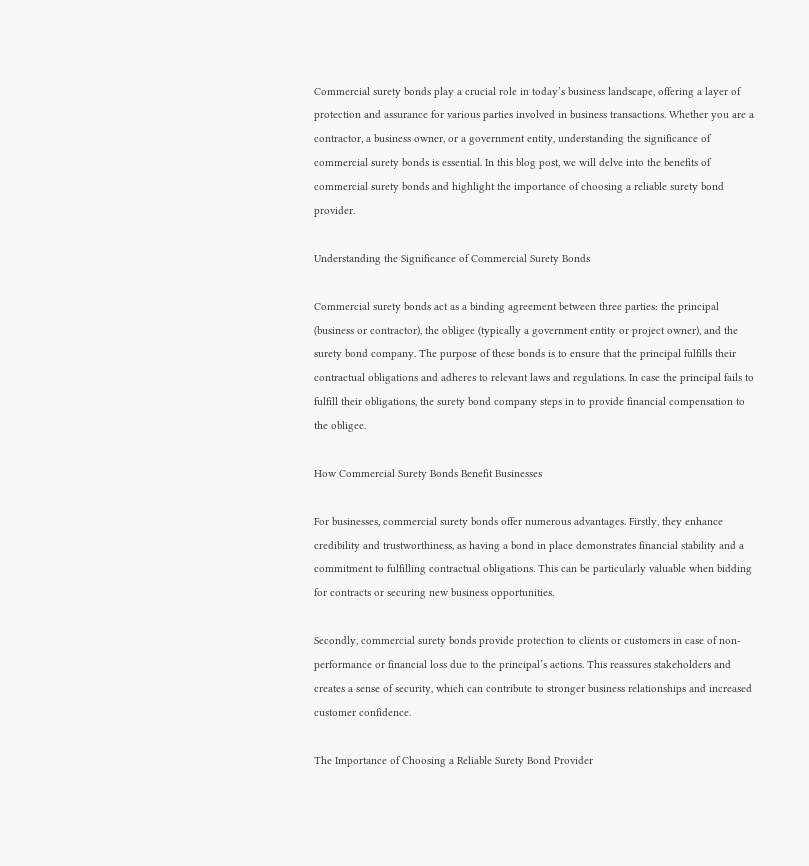Commercial surety bonds play a crucial role in today’s business landscape, offering a layer of protection and assurance for various parties involved in business transactions. Whether you are a contractor, a business owner, or a government entity, understanding the significance of commercial surety bonds is essential. In this blog post, we will delve into the benefits of commercial surety bonds and highlight the importance of choosing a reliable surety bond provider.

Understanding the Significance of Commercial Surety Bonds

Commercial surety bonds act as a binding agreement between three parties: the principal (business or contractor), the obligee (typically a government entity or project owner), and the surety bond company. The purpose of these bonds is to ensure that the principal fulfills their contractual obligations and adheres to relevant laws and regulations. In case the principal fails to fulfill their obligations, the surety bond company steps in to provide financial compensation to the obligee.

How Commercial Surety Bonds Benefit Businesses

For businesses, commercial surety bonds offer numerous advantages. Firstly, they enhance credibility and trustworthiness, as having a bond in place demonstrates financial stability and a commitment to fulfilling contractual obligations. This can be particularly valuable when bidding for contracts or securing new business opportunities.

Secondly, commercial surety bonds provide protection to clients or customers in case of non-performance or financial loss due to the principal’s actions. This reassures stakeholders and creates a sense of security, which can contribute to stronger business relationships and increased customer confidence.

The Importance of Choosing a Reliable Surety Bond Provider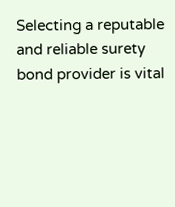Selecting a reputable and reliable surety bond provider is vital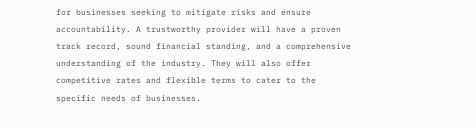for businesses seeking to mitigate risks and ensure accountability. A trustworthy provider will have a proven track record, sound financial standing, and a comprehensive understanding of the industry. They will also offer competitive rates and flexible terms to cater to the specific needs of businesses.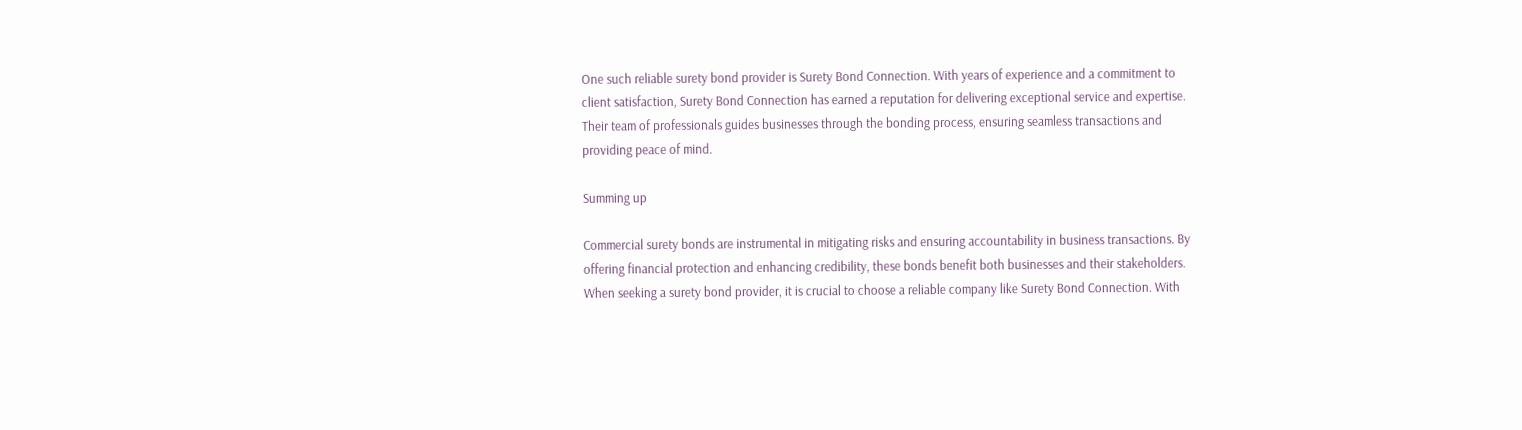One such reliable surety bond provider is Surety Bond Connection. With years of experience and a commitment to client satisfaction, Surety Bond Connection has earned a reputation for delivering exceptional service and expertise. Their team of professionals guides businesses through the bonding process, ensuring seamless transactions and providing peace of mind.

Summing up

Commercial surety bonds are instrumental in mitigating risks and ensuring accountability in business transactions. By offering financial protection and enhancing credibility, these bonds benefit both businesses and their stakeholders. When seeking a surety bond provider, it is crucial to choose a reliable company like Surety Bond Connection. With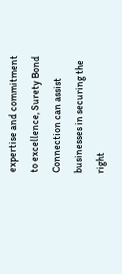expertise and commitment to excellence, Surety Bond Connection can assist businesses in securing the right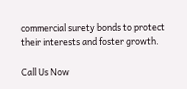commercial surety bonds to protect their interests and foster growth.

Call Us Now